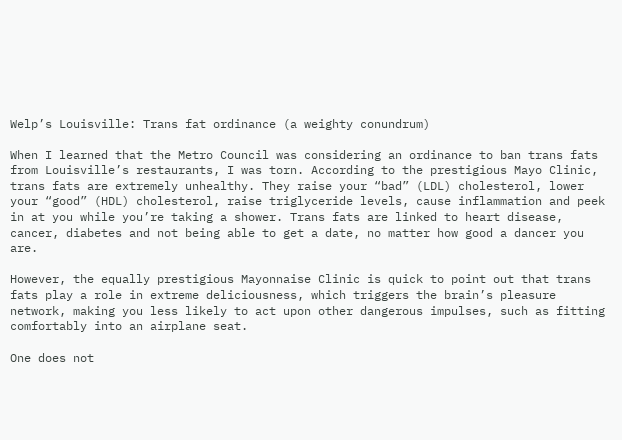Welp’s Louisville: Trans fat ordinance (a weighty conundrum)

When I learned that the Metro Council was considering an ordinance to ban trans fats from Louisville’s restaurants, I was torn. According to the prestigious Mayo Clinic, trans fats are extremely unhealthy. They raise your “bad” (LDL) cholesterol, lower your “good” (HDL) cholesterol, raise triglyceride levels, cause inflammation and peek in at you while you’re taking a shower. Trans fats are linked to heart disease, cancer, diabetes and not being able to get a date, no matter how good a dancer you are.

However, the equally prestigious Mayonnaise Clinic is quick to point out that trans fats play a role in extreme deliciousness, which triggers the brain’s pleasure network, making you less likely to act upon other dangerous impulses, such as fitting comfortably into an airplane seat.

One does not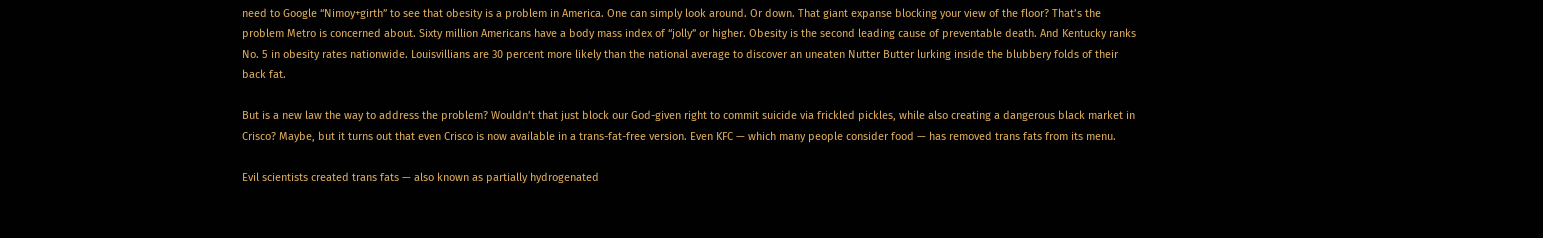need to Google “Nimoy+girth” to see that obesity is a problem in America. One can simply look around. Or down. That giant expanse blocking your view of the floor? That’s the problem Metro is concerned about. Sixty million Americans have a body mass index of “jolly” or higher. Obesity is the second leading cause of preventable death. And Kentucky ranks No. 5 in obesity rates nationwide. Louisvillians are 30 percent more likely than the national average to discover an uneaten Nutter Butter lurking inside the blubbery folds of their back fat.

But is a new law the way to address the problem? Wouldn’t that just block our God-given right to commit suicide via frickled pickles, while also creating a dangerous black market in Crisco? Maybe, but it turns out that even Crisco is now available in a trans-fat-free version. Even KFC — which many people consider food — has removed trans fats from its menu.

Evil scientists created trans fats — also known as partially hydrogenated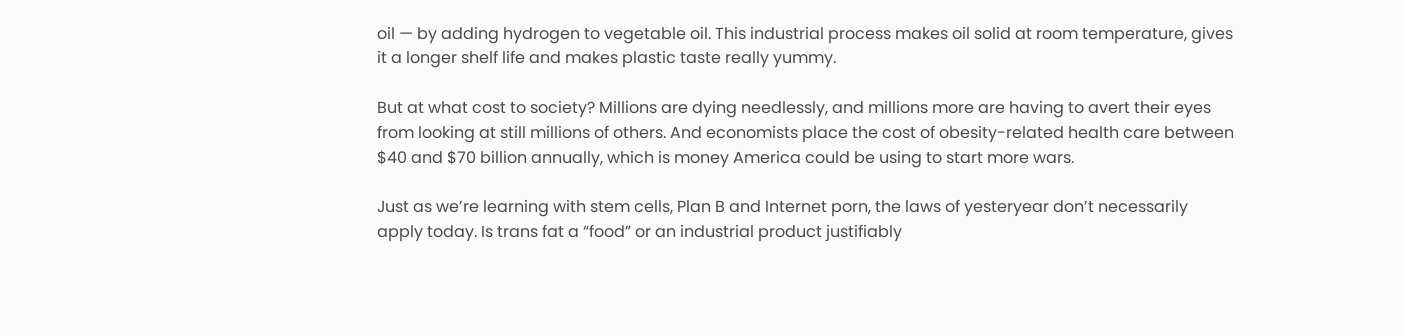oil — by adding hydrogen to vegetable oil. This industrial process makes oil solid at room temperature, gives it a longer shelf life and makes plastic taste really yummy.

But at what cost to society? Millions are dying needlessly, and millions more are having to avert their eyes from looking at still millions of others. And economists place the cost of obesity-related health care between $40 and $70 billion annually, which is money America could be using to start more wars.

Just as we’re learning with stem cells, Plan B and Internet porn, the laws of yesteryear don’t necessarily apply today. Is trans fat a “food” or an industrial product justifiably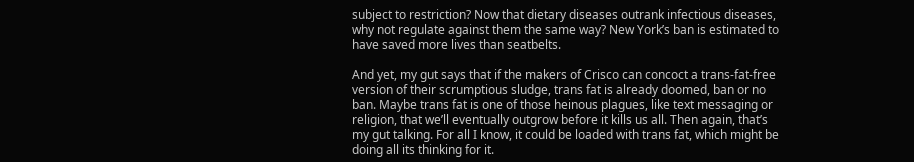subject to restriction? Now that dietary diseases outrank infectious diseases, why not regulate against them the same way? New York’s ban is estimated to have saved more lives than seatbelts.

And yet, my gut says that if the makers of Crisco can concoct a trans-fat-free version of their scrumptious sludge, trans fat is already doomed, ban or no ban. Maybe trans fat is one of those heinous plagues, like text messaging or religion, that we’ll eventually outgrow before it kills us all. Then again, that’s my gut talking. For all I know, it could be loaded with trans fat, which might be doing all its thinking for it.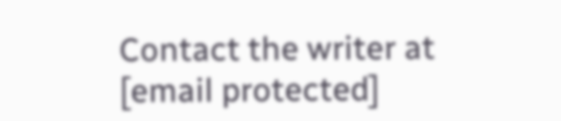Contact the writer at [email protected]